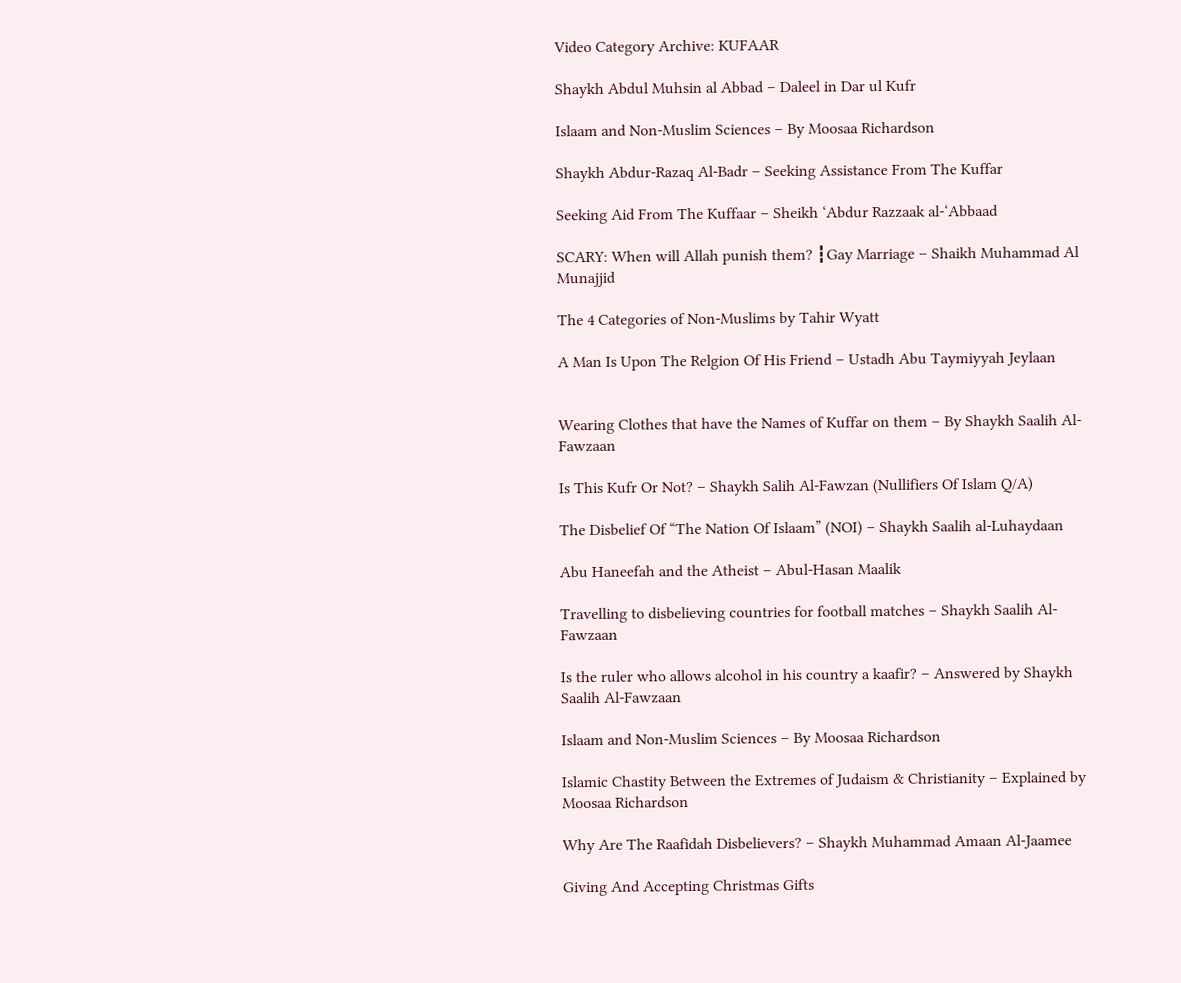Video Category Archive: KUFAAR

Shaykh Abdul Muhsin al Abbad – Daleel in Dar ul Kufr

Islaam and Non-Muslim Sciences – By Moosaa Richardson

Shaykh Abdur-Razaq Al-Badr – Seeking Assistance From The Kuffar

Seeking Aid From The Kuffaar – Sheikh ‘Abdur Razzaak al-‘Abbaad

SCARY: When will Allah punish them? ┇Gay Marriage – Shaikh Muhammad Al Munajjid

The 4 Categories of Non-Muslims by Tahir Wyatt

A Man Is Upon The Relgion Of His Friend – Ustadh Abu Taymiyyah Jeylaan


Wearing Clothes that have the Names of Kuffar on them – By Shaykh Saalih Al-Fawzaan

Is This Kufr Or Not? – Shaykh Salih Al-Fawzan (Nullifiers Of Islam Q/A)

The Disbelief Of “The Nation Of Islaam” (NOI) – Shaykh Saalih al-Luhaydaan

Abu Haneefah and the Atheist – Abul-Hasan Maalik

Travelling to disbelieving countries for football matches – Shaykh Saalih Al-Fawzaan

Is the ruler who allows alcohol in his country a kaafir? – Answered by Shaykh Saalih Al-Fawzaan

Islaam and Non-Muslim Sciences – By Moosaa Richardson

Islamic Chastity Between the Extremes of Judaism & Christianity – Explained by Moosaa Richardson

Why Are The Raafidah Disbelievers? – Shaykh Muhammad Amaan Al-Jaamee

Giving And Accepting Christmas Gifts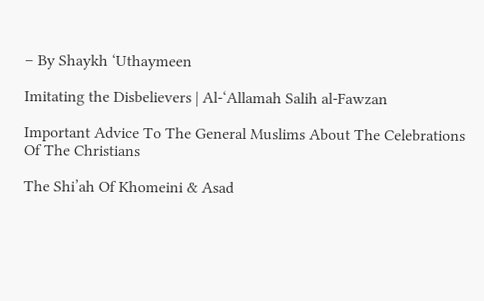– By Shaykh ‘Uthaymeen

Imitating the Disbelievers | Al-‘Allamah Salih al-Fawzan

Important Advice To The General Muslims About The Celebrations Of The Christians

The Shi’ah Of Khomeini & Asad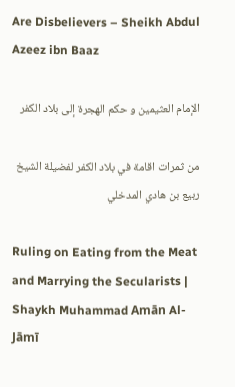Are Disbelievers – Sheikh Abdul Azeez ibn Baaz

الإمام العثيمين و حكم الهجرة إلى بلاد الكفر

من ثمرات اقامة في بلاد الكفر لفضيلة الشيخ ربيع بن هادي المدخلي

Ruling on Eating from the Meat and Marrying the Secularists | Shaykh Muhammad Amān Al-Jāmī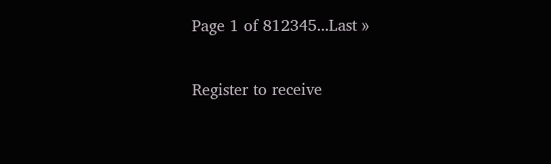Page 1 of 812345...Last »

Register to receive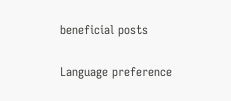beneficial posts

Language preference